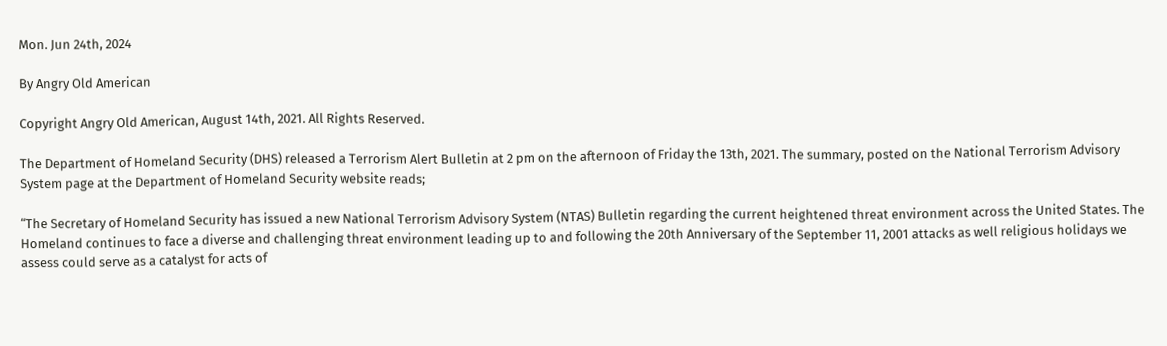Mon. Jun 24th, 2024

By Angry Old American

Copyright Angry Old American, August 14th, 2021. All Rights Reserved.

The Department of Homeland Security (DHS) released a Terrorism Alert Bulletin at 2 pm on the afternoon of Friday the 13th, 2021. The summary, posted on the National Terrorism Advisory System page at the Department of Homeland Security website reads;

“The Secretary of Homeland Security has issued a new National Terrorism Advisory System (NTAS) Bulletin regarding the current heightened threat environment across the United States. The Homeland continues to face a diverse and challenging threat environment leading up to and following the 20th Anniversary of the September 11, 2001 attacks as well religious holidays we assess could serve as a catalyst for acts of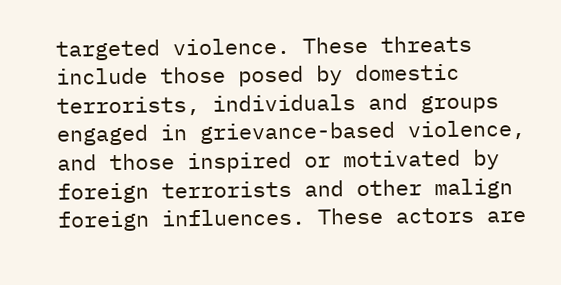targeted violence. These threats include those posed by domestic terrorists, individuals and groups engaged in grievance-based violence, and those inspired or motivated by foreign terrorists and other malign foreign influences. These actors are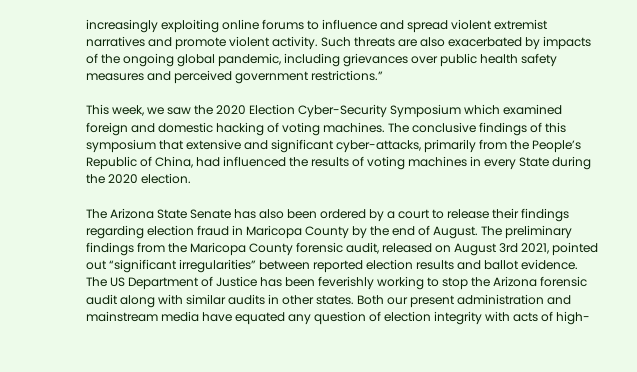increasingly exploiting online forums to influence and spread violent extremist narratives and promote violent activity. Such threats are also exacerbated by impacts of the ongoing global pandemic, including grievances over public health safety measures and perceived government restrictions.”

This week, we saw the 2020 Election Cyber-Security Symposium which examined foreign and domestic hacking of voting machines. The conclusive findings of this symposium that extensive and significant cyber-attacks, primarily from the People’s Republic of China, had influenced the results of voting machines in every State during the 2020 election.

The Arizona State Senate has also been ordered by a court to release their findings regarding election fraud in Maricopa County by the end of August. The preliminary findings from the Maricopa County forensic audit, released on August 3rd 2021, pointed out “significant irregularities” between reported election results and ballot evidence. The US Department of Justice has been feverishly working to stop the Arizona forensic audit along with similar audits in other states. Both our present administration and mainstream media have equated any question of election integrity with acts of high-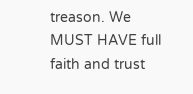treason. We MUST HAVE full faith and trust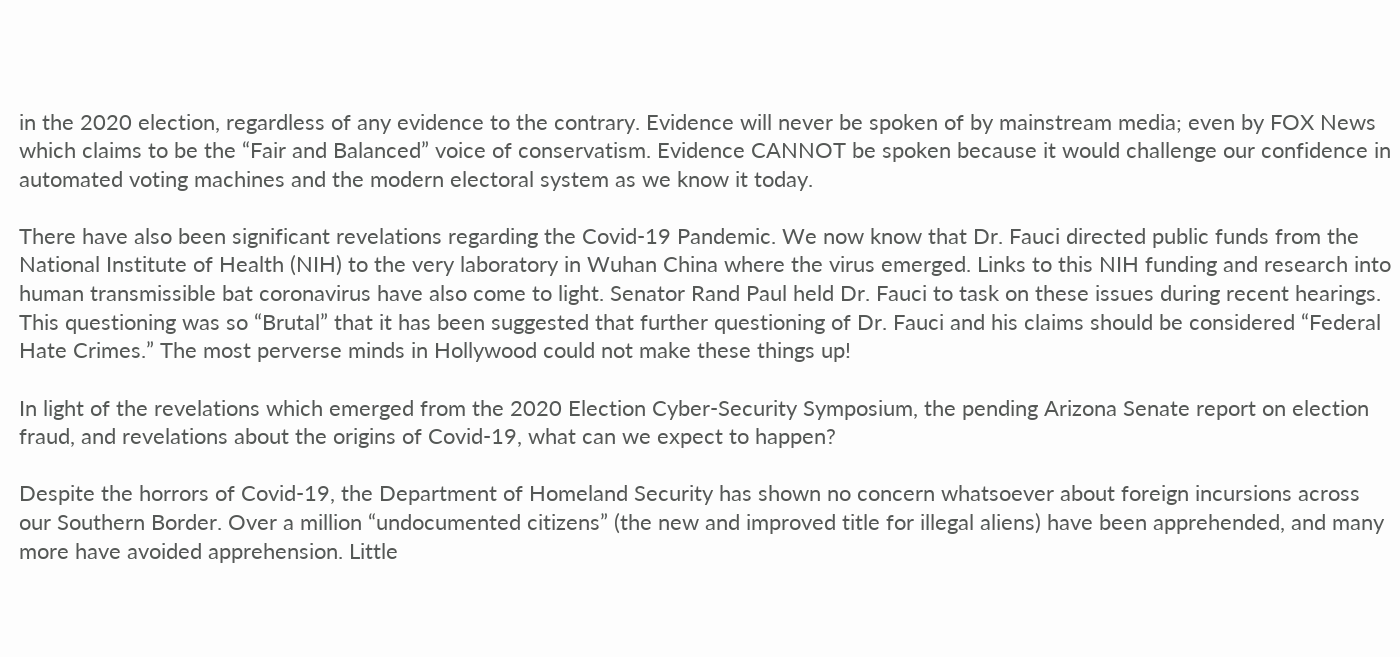in the 2020 election, regardless of any evidence to the contrary. Evidence will never be spoken of by mainstream media; even by FOX News which claims to be the “Fair and Balanced” voice of conservatism. Evidence CANNOT be spoken because it would challenge our confidence in automated voting machines and the modern electoral system as we know it today.

There have also been significant revelations regarding the Covid-19 Pandemic. We now know that Dr. Fauci directed public funds from the National Institute of Health (NIH) to the very laboratory in Wuhan China where the virus emerged. Links to this NIH funding and research into human transmissible bat coronavirus have also come to light. Senator Rand Paul held Dr. Fauci to task on these issues during recent hearings. This questioning was so “Brutal” that it has been suggested that further questioning of Dr. Fauci and his claims should be considered “Federal Hate Crimes.” The most perverse minds in Hollywood could not make these things up!

In light of the revelations which emerged from the 2020 Election Cyber-Security Symposium, the pending Arizona Senate report on election fraud, and revelations about the origins of Covid-19, what can we expect to happen?

Despite the horrors of Covid-19, the Department of Homeland Security has shown no concern whatsoever about foreign incursions across our Southern Border. Over a million “undocumented citizens” (the new and improved title for illegal aliens) have been apprehended, and many more have avoided apprehension. Little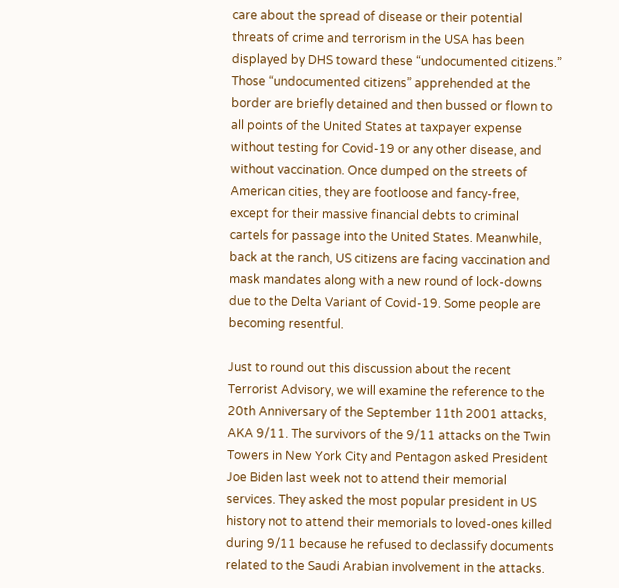care about the spread of disease or their potential threats of crime and terrorism in the USA has been displayed by DHS toward these “undocumented citizens.” Those “undocumented citizens” apprehended at the border are briefly detained and then bussed or flown to all points of the United States at taxpayer expense without testing for Covid-19 or any other disease, and without vaccination. Once dumped on the streets of American cities, they are footloose and fancy-free, except for their massive financial debts to criminal cartels for passage into the United States. Meanwhile, back at the ranch, US citizens are facing vaccination and mask mandates along with a new round of lock-downs due to the Delta Variant of Covid-19. Some people are becoming resentful.

Just to round out this discussion about the recent Terrorist Advisory, we will examine the reference to the 20th Anniversary of the September 11th 2001 attacks, AKA 9/11. The survivors of the 9/11 attacks on the Twin Towers in New York City and Pentagon asked President Joe Biden last week not to attend their memorial services. They asked the most popular president in US history not to attend their memorials to loved-ones killed during 9/11 because he refused to declassify documents related to the Saudi Arabian involvement in the attacks.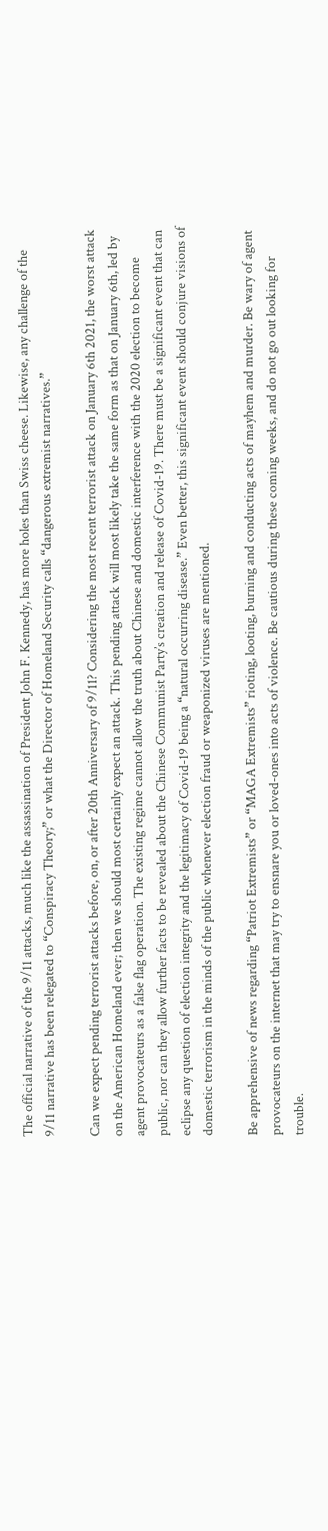The official narrative of the 9/11 attacks, much like the assassination of President John F. Kennedy, has more holes than Swiss cheese. Likewise, any challenge of the 9/11 narrative has been relegated to “Conspiracy Theory;” or what the Director of Homeland Security calls “dangerous extremist narratives.”

Can we expect pending terrorist attacks before, on, or after 20th Anniversary of 9/11? Considering the most recent terrorist attack on January 6th 2021, the worst attack on the American Homeland ever; then we should most certainly expect an attack. This pending attack will most likely take the same form as that on January 6th, led by agent provocateurs as a false flag operation. The existing regime cannot allow the truth about Chinese and domestic interference with the 2020 election to become public, nor can they allow further facts to be revealed about the Chinese Communist Party’s creation and release of Covid-19. There must be a significant event that can eclipse any question of election integrity and the legitimacy of Covid-19 being a “natural occurring disease.” Even better, this significant event should conjure visions of domestic terrorism in the minds of the public whenever election fraud or weaponized viruses are mentioned.

Be apprehensive of news regarding “Patriot Extremists” or “MAGA Extremists” rioting, looting, burning and conducting acts of mayhem and murder. Be wary of agent provocateurs on the internet that may try to ensnare you or loved-ones into acts of violence. Be cautious during these coming weeks, and do not go out looking for trouble.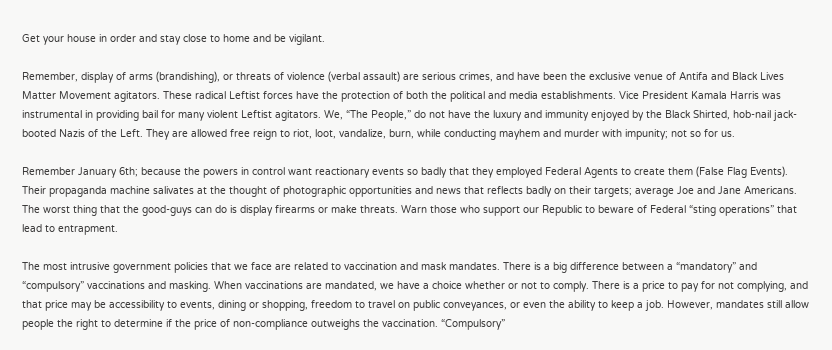Get your house in order and stay close to home and be vigilant.

Remember, display of arms (brandishing), or threats of violence (verbal assault) are serious crimes, and have been the exclusive venue of Antifa and Black Lives Matter Movement agitators. These radical Leftist forces have the protection of both the political and media establishments. Vice President Kamala Harris was instrumental in providing bail for many violent Leftist agitators. We, “The People,” do not have the luxury and immunity enjoyed by the Black Shirted, hob-nail jack-booted Nazis of the Left. They are allowed free reign to riot, loot, vandalize, burn, while conducting mayhem and murder with impunity; not so for us.

Remember January 6th; because the powers in control want reactionary events so badly that they employed Federal Agents to create them (False Flag Events). Their propaganda machine salivates at the thought of photographic opportunities and news that reflects badly on their targets; average Joe and Jane Americans. The worst thing that the good-guys can do is display firearms or make threats. Warn those who support our Republic to beware of Federal “sting operations” that lead to entrapment.

The most intrusive government policies that we face are related to vaccination and mask mandates. There is a big difference between a “mandatory” and “compulsory” vaccinations and masking. When vaccinations are mandated, we have a choice whether or not to comply. There is a price to pay for not complying, and that price may be accessibility to events, dining or shopping, freedom to travel on public conveyances, or even the ability to keep a job. However, mandates still allow people the right to determine if the price of non-compliance outweighs the vaccination. “Compulsory”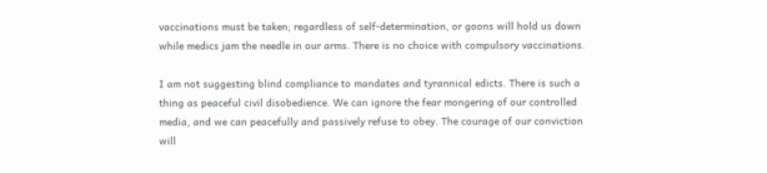vaccinations must be taken; regardless of self-determination, or goons will hold us down while medics jam the needle in our arms. There is no choice with compulsory vaccinations.

I am not suggesting blind compliance to mandates and tyrannical edicts. There is such a thing as peaceful civil disobedience. We can ignore the fear mongering of our controlled media, and we can peacefully and passively refuse to obey. The courage of our conviction will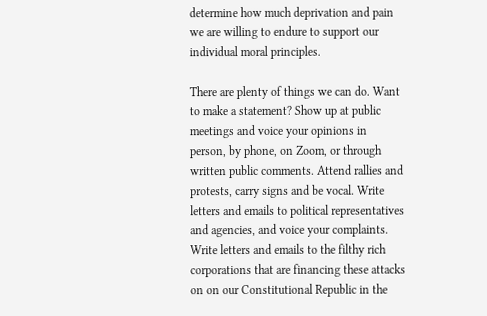determine how much deprivation and pain we are willing to endure to support our individual moral principles.

There are plenty of things we can do. Want to make a statement? Show up at public meetings and voice your opinions in person, by phone, on Zoom, or through written public comments. Attend rallies and protests, carry signs and be vocal. Write letters and emails to political representatives and agencies, and voice your complaints. Write letters and emails to the filthy rich corporations that are financing these attacks on on our Constitutional Republic in the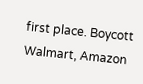first place. Boycott Walmart, Amazon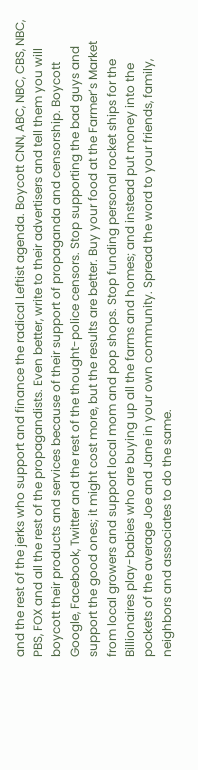and the rest of the jerks who support and finance the radical Leftist agenda. Boycott CNN, ABC, NBC, CBS, NBC, PBS, FOX and all the rest of the propagandists. Even better, write to their advertisers and tell them you will boycott their products and services because of their support of propaganda and censorship. Boycott Google, Facebook, Twitter and the rest of the thought-police censors. Stop supporting the bad guys and support the good ones; it might cost more, but the results are better. Buy your food at the Farmer’s Market from local growers and support local mom and pop shops. Stop funding personal rocket ships for the Billionaires play-babies who are buying up all the farms and homes; and instead put money into the pockets of the average Joe and Jane in your own community. Spread the word to your friends, family, neighbors and associates to do the same.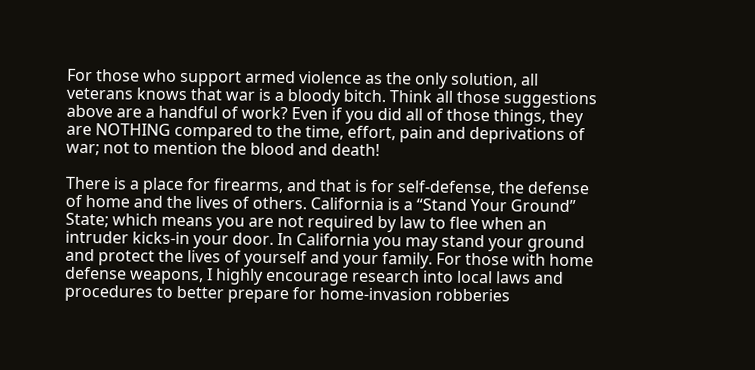For those who support armed violence as the only solution, all veterans knows that war is a bloody bitch. Think all those suggestions above are a handful of work? Even if you did all of those things, they are NOTHING compared to the time, effort, pain and deprivations of war; not to mention the blood and death!

There is a place for firearms, and that is for self-defense, the defense of home and the lives of others. California is a “Stand Your Ground” State; which means you are not required by law to flee when an intruder kicks-in your door. In California you may stand your ground and protect the lives of yourself and your family. For those with home defense weapons, I highly encourage research into local laws and procedures to better prepare for home-invasion robberies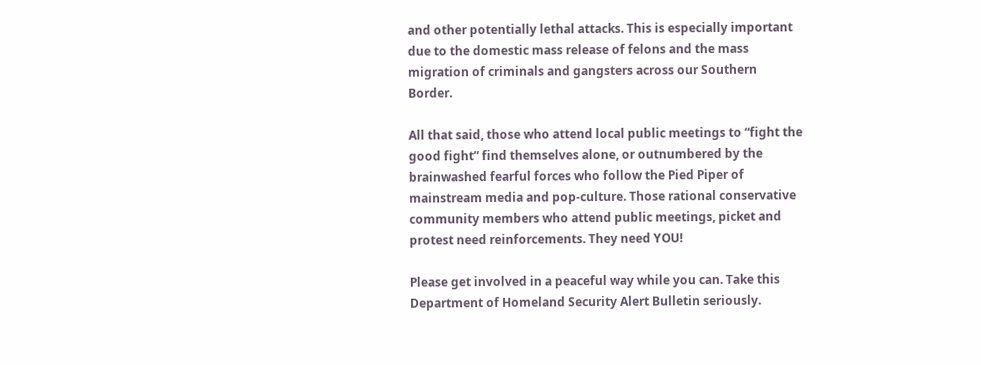and other potentially lethal attacks. This is especially important due to the domestic mass release of felons and the mass migration of criminals and gangsters across our Southern Border.

All that said, those who attend local public meetings to “fight the good fight” find themselves alone, or outnumbered by the brainwashed fearful forces who follow the Pied Piper of mainstream media and pop-culture. Those rational conservative community members who attend public meetings, picket and protest need reinforcements. They need YOU!

Please get involved in a peaceful way while you can. Take this Department of Homeland Security Alert Bulletin seriously.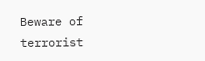Beware of terrorist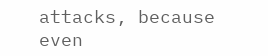attacks, because even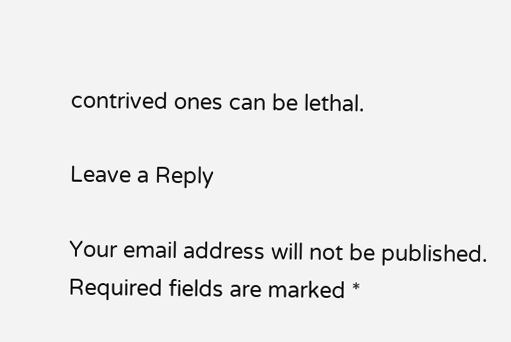contrived ones can be lethal.

Leave a Reply

Your email address will not be published. Required fields are marked *